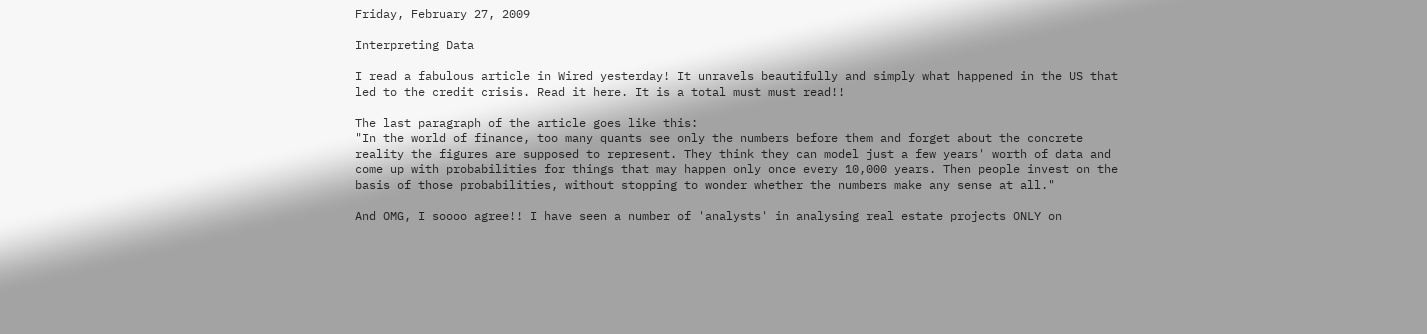Friday, February 27, 2009

Interpreting Data

I read a fabulous article in Wired yesterday! It unravels beautifully and simply what happened in the US that led to the credit crisis. Read it here. It is a total must must read!!

The last paragraph of the article goes like this:
"In the world of finance, too many quants see only the numbers before them and forget about the concrete reality the figures are supposed to represent. They think they can model just a few years' worth of data and come up with probabilities for things that may happen only once every 10,000 years. Then people invest on the basis of those probabilities, without stopping to wonder whether the numbers make any sense at all."

And OMG, I soooo agree!! I have seen a number of 'analysts' in analysing real estate projects ONLY on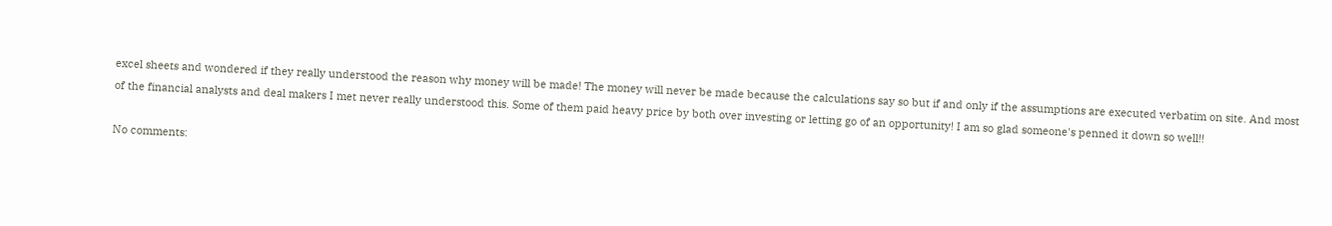excel sheets and wondered if they really understood the reason why money will be made! The money will never be made because the calculations say so but if and only if the assumptions are executed verbatim on site. And most of the financial analysts and deal makers I met never really understood this. Some of them paid heavy price by both over investing or letting go of an opportunity! I am so glad someone's penned it down so well!!

No comments: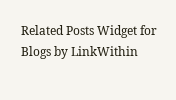Related Posts Widget for Blogs by LinkWithin